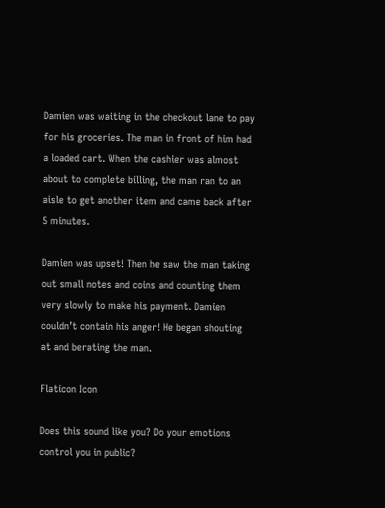Damien was waiting in the checkout lane to pay for his groceries. The man in front of him had a loaded cart. When the cashier was almost about to complete billing, the man ran to an aisle to get another item and came back after 5 minutes.

Damien was upset! Then he saw the man taking out small notes and coins and counting them very slowly to make his payment. Damien couldn’t contain his anger! He began shouting at and berating the man.

Flaticon Icon

Does this sound like you? Do your emotions control you in public?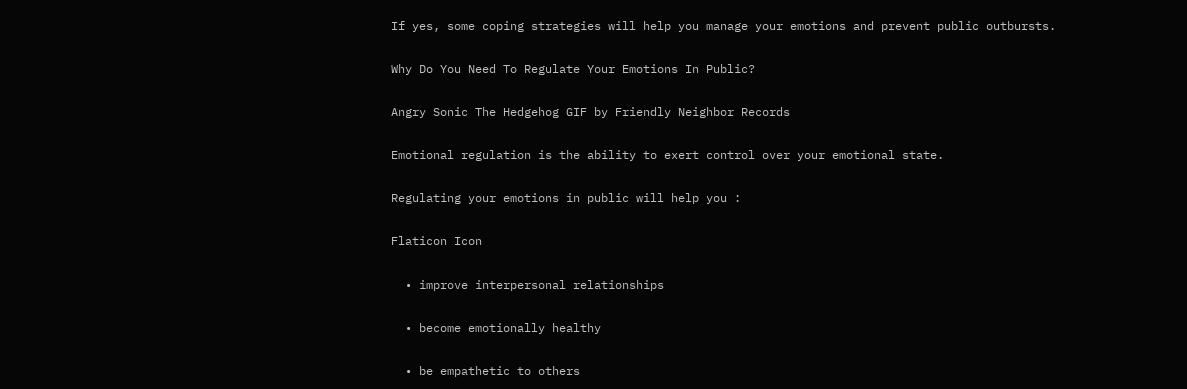If yes, some coping strategies will help you manage your emotions and prevent public outbursts.

Why Do You Need To Regulate Your Emotions In Public?

Angry Sonic The Hedgehog GIF by Friendly Neighbor Records

Emotional regulation is the ability to exert control over your emotional state.

Regulating your emotions in public will help you :

Flaticon Icon

  • improve interpersonal relationships

  • become emotionally healthy

  • be empathetic to others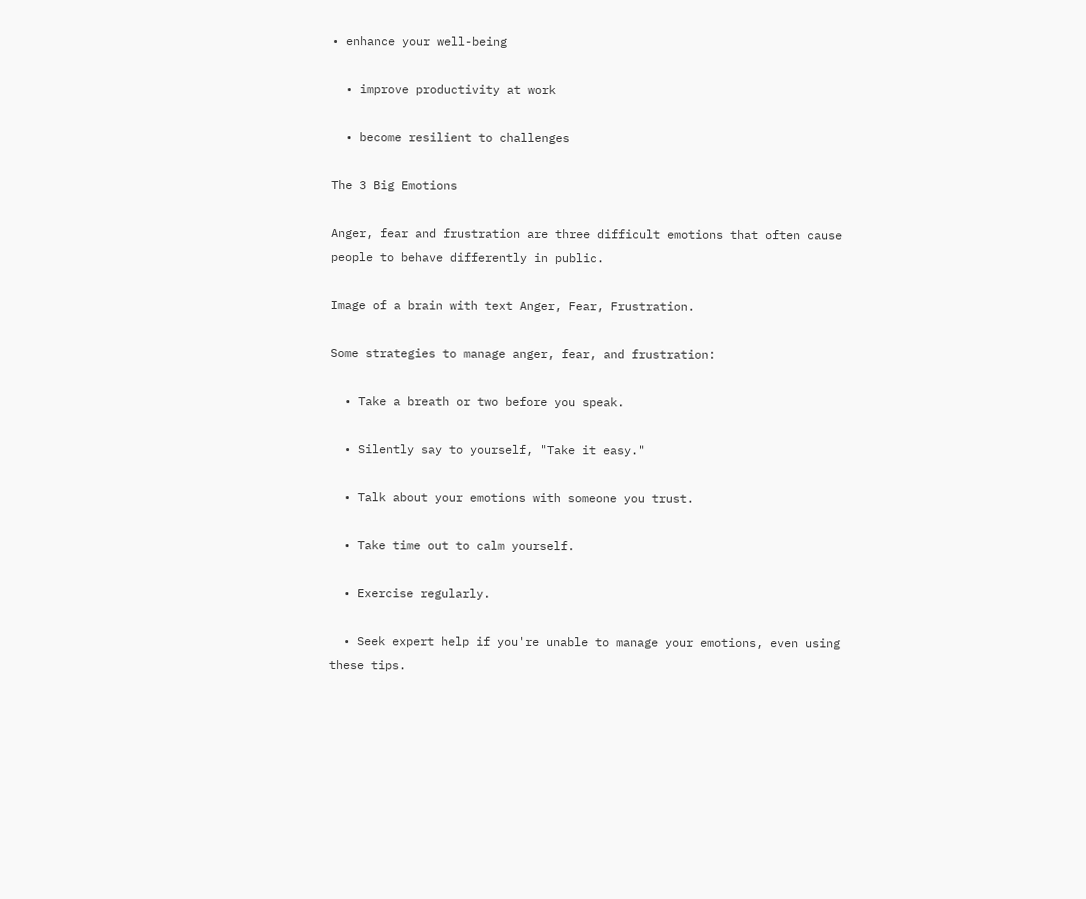• enhance your well-being

  • improve productivity at work

  • become resilient to challenges

The 3 Big Emotions

Anger, fear and frustration are three difficult emotions that often cause people to behave differently in public.

Image of a brain with text Anger, Fear, Frustration.

Some strategies to manage anger, fear, and frustration:

  • Take a breath or two before you speak.

  • Silently say to yourself, "Take it easy."

  • Talk about your emotions with someone you trust.

  • Take time out to calm yourself.

  • Exercise regularly.

  • Seek expert help if you're unable to manage your emotions, even using these tips.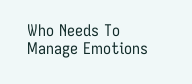Who Needs To Manage Emotions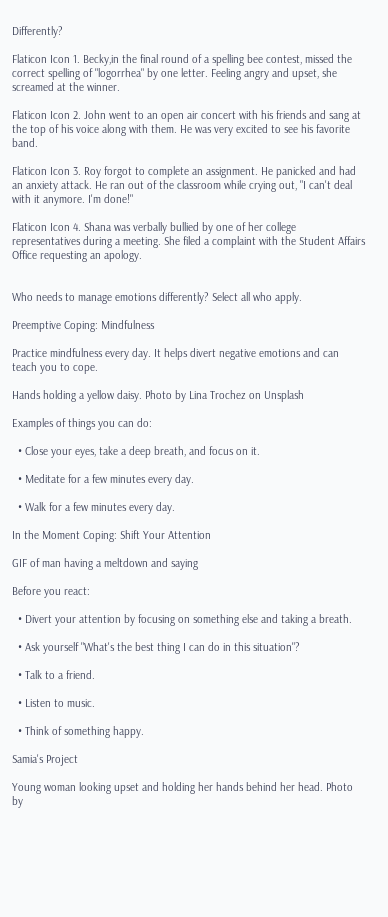Differently?

Flaticon Icon 1. Becky,in the final round of a spelling bee contest, missed the correct spelling of "logorrhea" by one letter. Feeling angry and upset, she screamed at the winner.

Flaticon Icon 2. John went to an open air concert with his friends and sang at the top of his voice along with them. He was very excited to see his favorite band.

Flaticon Icon 3. Roy forgot to complete an assignment. He panicked and had an anxiety attack. He ran out of the classroom while crying out, "I can't deal with it anymore. I'm done!"

Flaticon Icon 4. Shana was verbally bullied by one of her college representatives during a meeting. She filed a complaint with the Student Affairs Office requesting an apology.


Who needs to manage emotions differently? Select all who apply.

Preemptive Coping: Mindfulness

Practice mindfulness every day. It helps divert negative emotions and can teach you to cope.

Hands holding a yellow daisy. Photo by Lina Trochez on Unsplash

Examples of things you can do:

  • Close your eyes, take a deep breath, and focus on it.

  • Meditate for a few minutes every day.

  • Walk for a few minutes every day.

In the Moment Coping: Shift Your Attention

GIF of man having a meltdown and saying

Before you react:

  • Divert your attention by focusing on something else and taking a breath.

  • Ask yourself "What's the best thing I can do in this situation"?

  • Talk to a friend.

  • Listen to music.

  • Think of something happy.

Samia's Project

Young woman looking upset and holding her hands behind her head. Photo by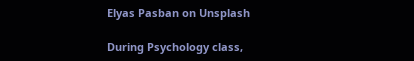Elyas Pasban on Unsplash

During Psychology class,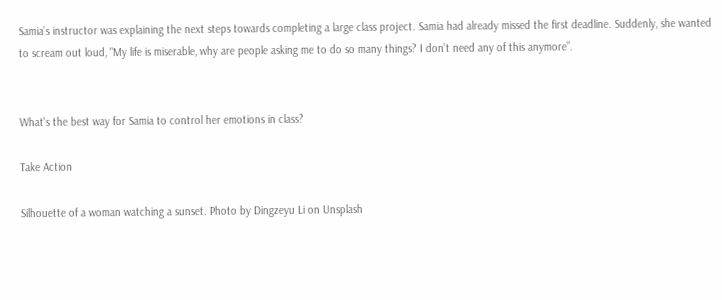Samia’s instructor was explaining the next steps towards completing a large class project. Samia had already missed the first deadline. Suddenly, she wanted to scream out loud, "My life is miserable, why are people asking me to do so many things? I don’t need any of this anymore”.


What's the best way for Samia to control her emotions in class?

Take Action

Silhouette of a woman watching a sunset. Photo by Dingzeyu Li on Unsplash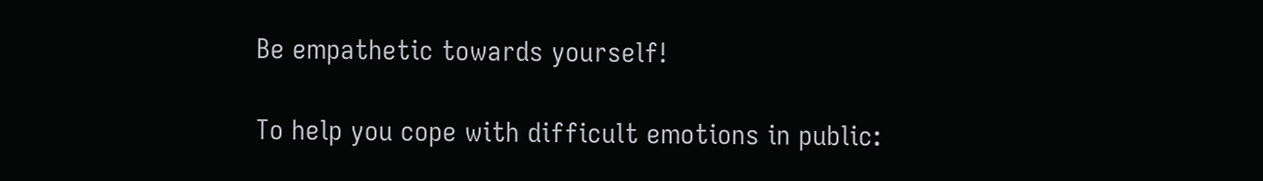Be empathetic towards yourself!

To help you cope with difficult emotions in public: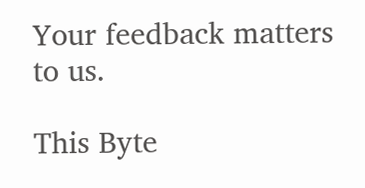Your feedback matters to us.

This Byte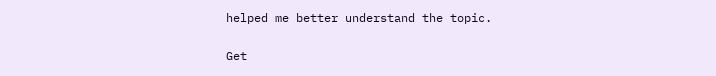helped me better understand the topic.

Get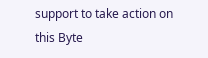support to take action on this Byte